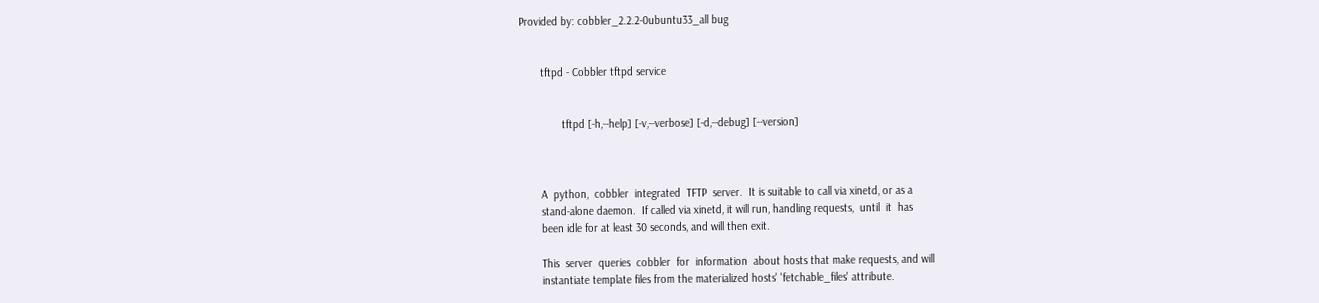Provided by: cobbler_2.2.2-0ubuntu33_all bug


       tftpd - Cobbler tftpd service


              tftpd [-h,--help] [-v,--verbose] [-d,--debug] [--version]



       A  python,  cobbler  integrated  TFTP  server.  It is suitable to call via xinetd, or as a
       stand-alone daemon.  If called via xinetd, it will run, handling requests,  until  it  has
       been idle for at least 30 seconds, and will then exit.

       This  server  queries  cobbler  for  information  about hosts that make requests, and will
       instantiate template files from the materialized hosts' 'fetchable_files' attribute.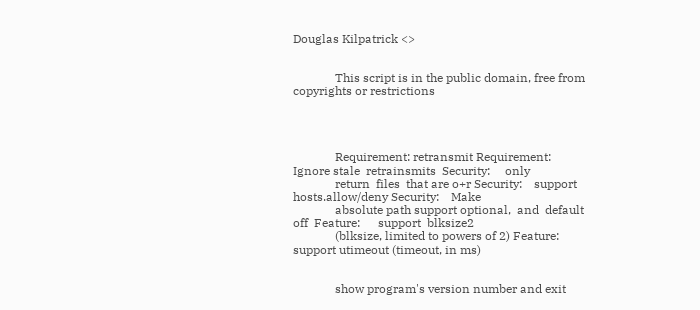Douglas Kilpatrick <>


              This script is in the public domain, free from copyrights or restrictions




              Requirement: retransmit Requirement: Ignore stale  retrainsmits  Security:     only
              return  files  that are o+r Security:    support hosts.allow/deny Security:    Make
              absolute path support optional,  and  default  off  Feature:      support  blksize2
              (blksize, limited to powers of 2) Feature:     support utimeout (timeout, in ms)


              show program's version number and exit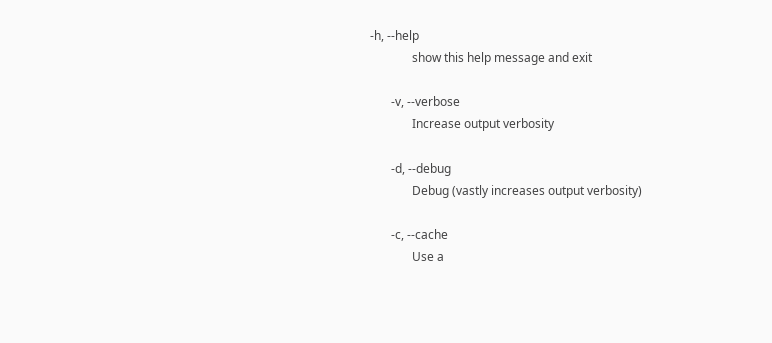-h, --help
              show this help message and exit

       -v, --verbose
              Increase output verbosity

       -d, --debug
              Debug (vastly increases output verbosity)

       -c, --cache
              Use a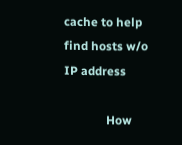cache to help find hosts w/o IP address

              How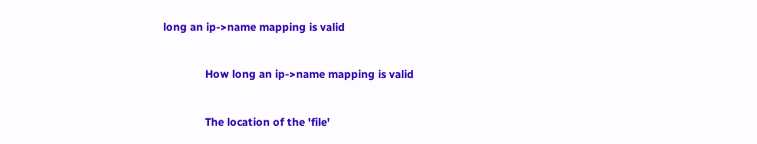long an ip->name mapping is valid

              How long an ip->name mapping is valid

              The location of the 'file'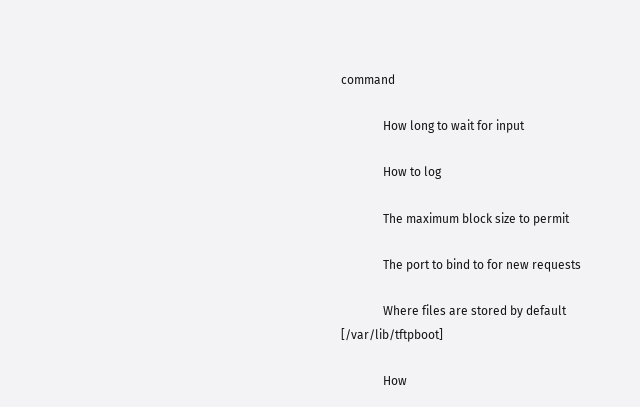command

              How long to wait for input

              How to log

              The maximum block size to permit

              The port to bind to for new requests

              Where files are stored by default [/var/lib/tftpboot]

              How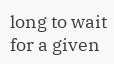long to wait for a given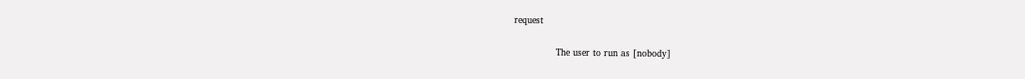request

              The user to run as [nobody]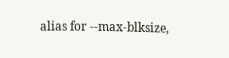alias for --max-blksize,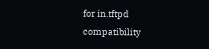for in.tftpd compatibility